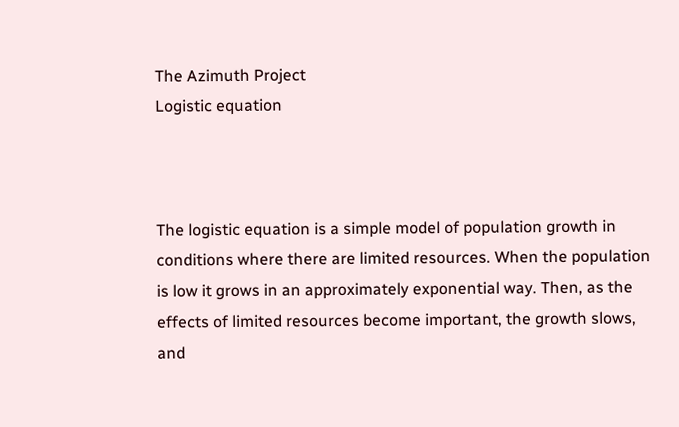The Azimuth Project
Logistic equation



The logistic equation is a simple model of population growth in conditions where there are limited resources. When the population is low it grows in an approximately exponential way. Then, as the effects of limited resources become important, the growth slows, and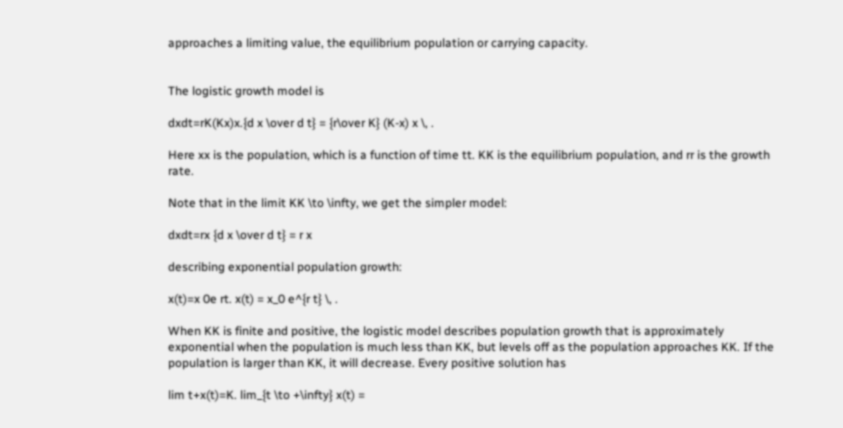approaches a limiting value, the equilibrium population or carrying capacity.


The logistic growth model is

dxdt=rK(Kx)x.{d x \over d t} = {r\over K} (K-x) x \, .

Here xx is the population, which is a function of time tt. KK is the equilibrium population, and rr is the growth rate.

Note that in the limit KK \to \infty, we get the simpler model:

dxdt=rx {d x \over d t} = r x

describing exponential population growth:

x(t)=x 0e rt. x(t) = x_0 e^{r t} \, .

When KK is finite and positive, the logistic model describes population growth that is approximately exponential when the population is much less than KK, but levels off as the population approaches KK. If the population is larger than KK, it will decrease. Every positive solution has

lim t+x(t)=K. lim_{t \to +\infty} x(t) =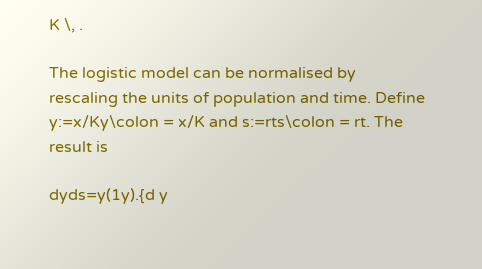K \, .

The logistic model can be normalised by rescaling the units of population and time. Define y:=x/Ky\colon = x/K and s:=rts\colon = rt. The result is

dyds=y(1y).{d y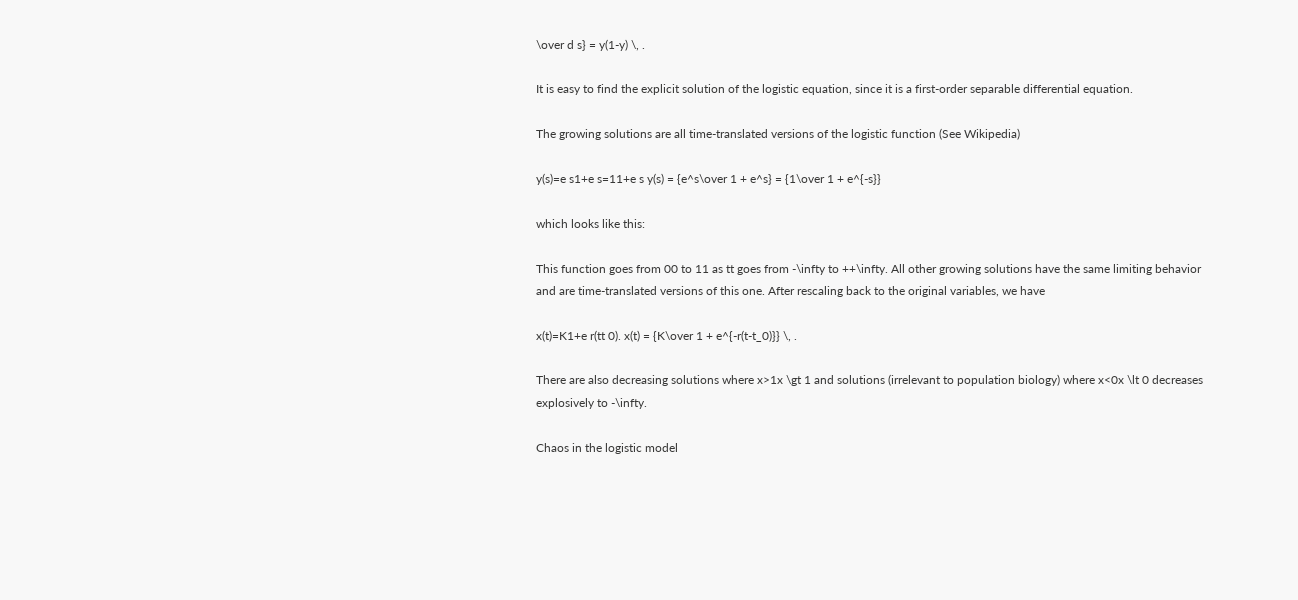\over d s} = y(1-y) \, .

It is easy to find the explicit solution of the logistic equation, since it is a first-order separable differential equation.

The growing solutions are all time-translated versions of the logistic function (See Wikipedia)

y(s)=e s1+e s=11+e s y(s) = {e^s\over 1 + e^s} = {1\over 1 + e^{-s}}

which looks like this:

This function goes from 00 to 11 as tt goes from -\infty to ++\infty. All other growing solutions have the same limiting behavior and are time-translated versions of this one. After rescaling back to the original variables, we have

x(t)=K1+e r(tt 0). x(t) = {K\over 1 + e^{-r(t-t_0)}} \, .

There are also decreasing solutions where x>1x \gt 1 and solutions (irrelevant to population biology) where x<0x \lt 0 decreases explosively to -\infty.

Chaos in the logistic model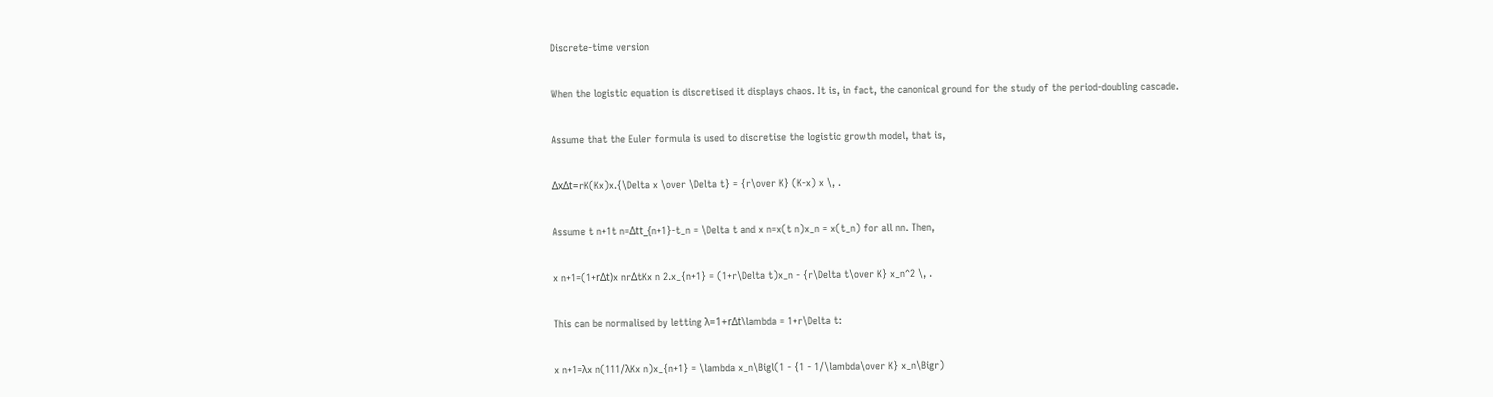Discrete-time version

When the logistic equation is discretised it displays chaos. It is, in fact, the canonical ground for the study of the period-doubling cascade.

Assume that the Euler formula is used to discretise the logistic growth model, that is,

ΔxΔt=rK(Kx)x.{\Delta x \over \Delta t} = {r\over K} (K-x) x \, .

Assume t n+1t n=Δtt_{n+1}-t_n = \Delta t and x n=x(t n)x_n = x(t_n) for all nn. Then,

x n+1=(1+rΔt)x nrΔtKx n 2.x_{n+1} = (1+r\Delta t)x_n - {r\Delta t\over K} x_n^2 \, .

This can be normalised by letting λ=1+rΔt\lambda = 1+r\Delta t:

x n+1=λx n(111/λKx n)x_{n+1} = \lambda x_n\Bigl(1 - {1 - 1/\lambda\over K} x_n\Bigr)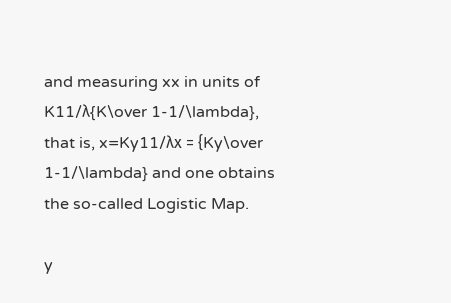and measuring xx in units of K11/λ{K\over 1-1/\lambda}, that is, x=Ky11/λx = {Ky\over 1-1/\lambda} and one obtains the so-called Logistic Map.

y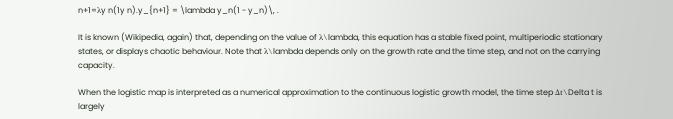n+1=λy n(1y n).y_{n+1} = \lambda y_n(1 - y_n)\, .

It is known (Wikipedia, again) that, depending on the value of λ\lambda, this equation has a stable fixed point, multiperiodic stationary states, or displays chaotic behaviour. Note that λ\lambda depends only on the growth rate and the time step, and not on the carrying capacity.

When the logistic map is interpreted as a numerical approximation to the continuous logistic growth model, the time step Δt\Delta t is largely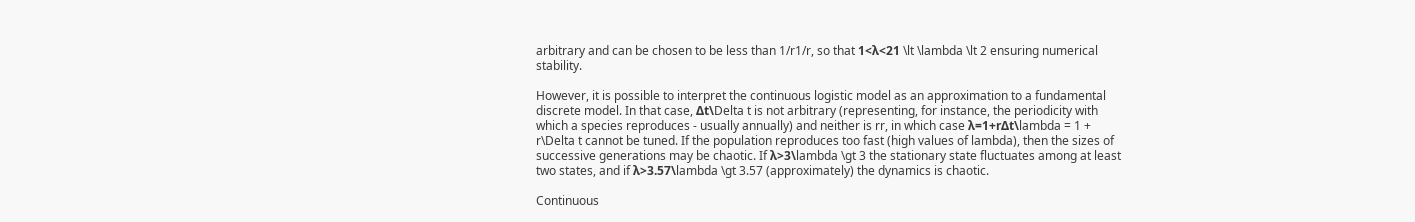arbitrary and can be chosen to be less than 1/r1/r, so that 1<λ<21 \lt \lambda \lt 2 ensuring numerical stability.

However, it is possible to interpret the continuous logistic model as an approximation to a fundamental discrete model. In that case, Δt\Delta t is not arbitrary (representing, for instance, the periodicity with which a species reproduces - usually annually) and neither is rr, in which case λ=1+rΔt\lambda = 1 + r\Delta t cannot be tuned. If the population reproduces too fast (high values of lambda), then the sizes of successive generations may be chaotic. If λ>3\lambda \gt 3 the stationary state fluctuates among at least two states, and if λ>3.57\lambda \gt 3.57 (approximately) the dynamics is chaotic.

Continuous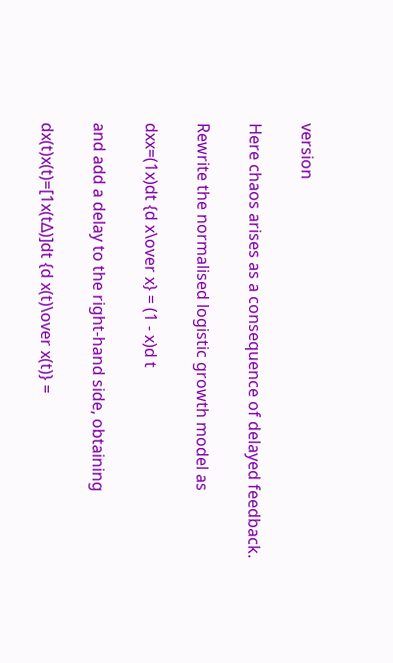version

Here chaos arises as a consequence of delayed feedback.

Rewrite the normalised logistic growth model as

dxx=(1x)dt {d x\over x} = (1 - x)d t

and add a delay to the right-hand side, obtaining

dx(t)x(t)=[1x(tΔ)]dt {d x(t)\over x(t)} =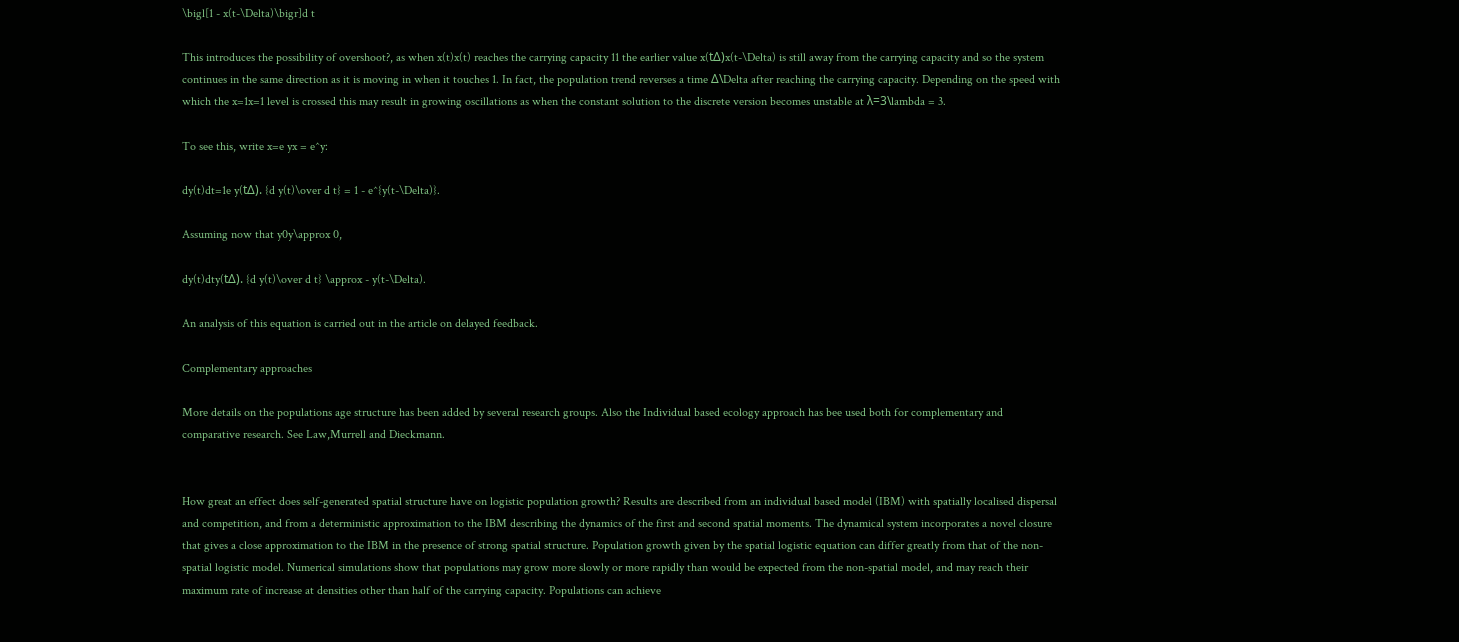\bigl[1 - x(t-\Delta)\bigr]d t

This introduces the possibility of overshoot?, as when x(t)x(t) reaches the carrying capacity 11 the earlier value x(tΔ)x(t-\Delta) is still away from the carrying capacity and so the system continues in the same direction as it is moving in when it touches 1. In fact, the population trend reverses a time Δ\Delta after reaching the carrying capacity. Depending on the speed with which the x=1x=1 level is crossed this may result in growing oscillations as when the constant solution to the discrete version becomes unstable at λ=3\lambda = 3.

To see this, write x=e yx = e^y:

dy(t)dt=1e y(tΔ). {d y(t)\over d t} = 1 - e^{y(t-\Delta)}.

Assuming now that y0y\approx 0,

dy(t)dty(tΔ). {d y(t)\over d t} \approx - y(t-\Delta).

An analysis of this equation is carried out in the article on delayed feedback.

Complementary approaches

More details on the populations age structure has been added by several research groups. Also the Individual based ecology approach has bee used both for complementary and comparative research. See Law,Murrell and Dieckmann.


How great an effect does self-generated spatial structure have on logistic population growth? Results are described from an individual based model (IBM) with spatially localised dispersal and competition, and from a deterministic approximation to the IBM describing the dynamics of the first and second spatial moments. The dynamical system incorporates a novel closure that gives a close approximation to the IBM in the presence of strong spatial structure. Population growth given by the spatial logistic equation can differ greatly from that of the non-spatial logistic model. Numerical simulations show that populations may grow more slowly or more rapidly than would be expected from the non-spatial model, and may reach their maximum rate of increase at densities other than half of the carrying capacity. Populations can achieve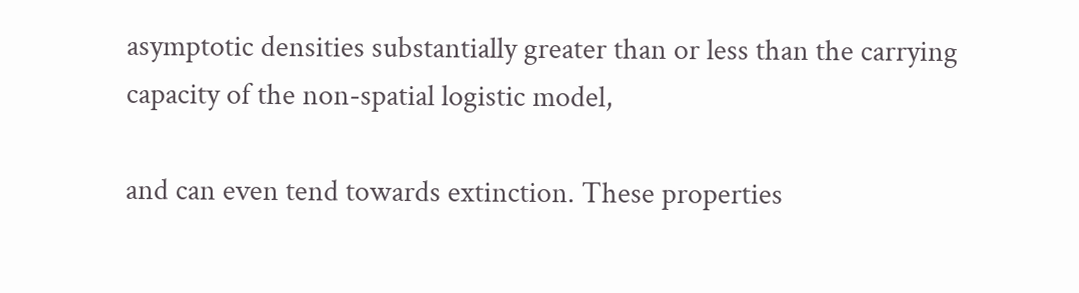asymptotic densities substantially greater than or less than the carrying capacity of the non-spatial logistic model,

and can even tend towards extinction. These properties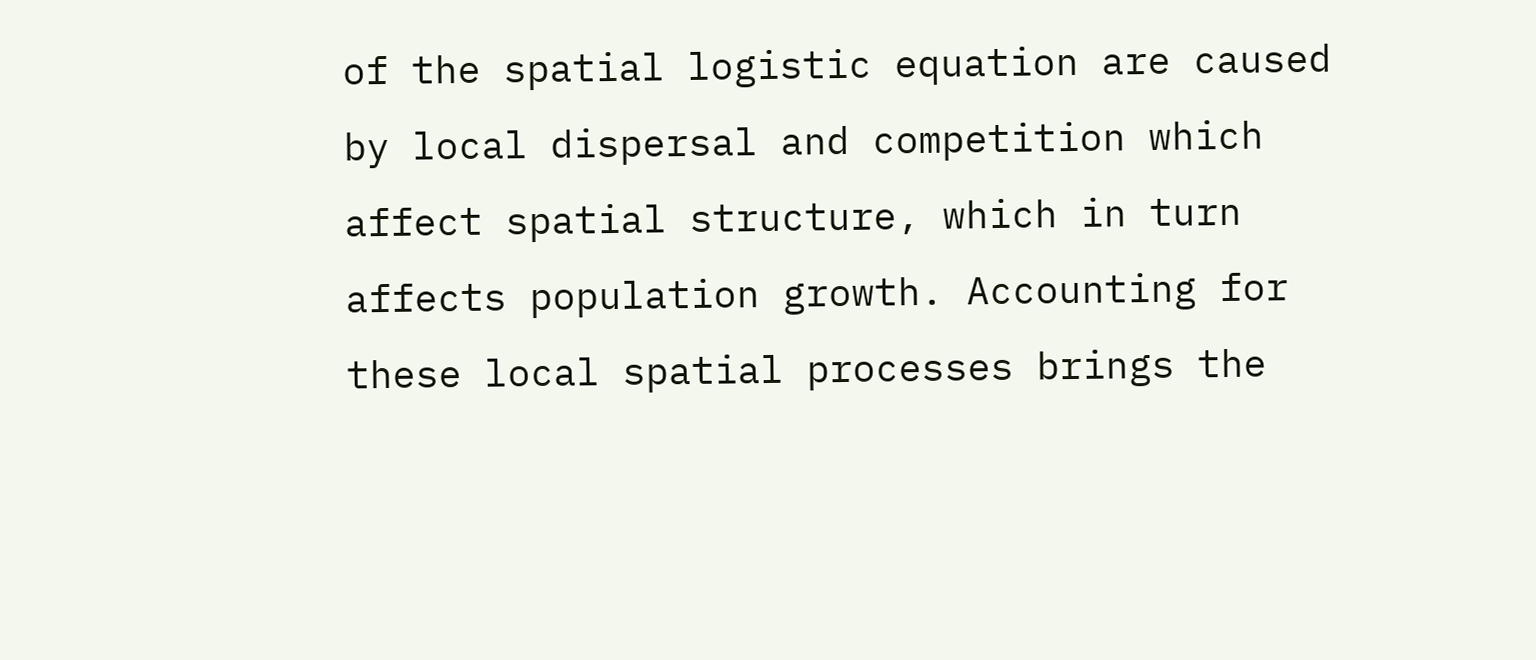of the spatial logistic equation are caused by local dispersal and competition which affect spatial structure, which in turn affects population growth. Accounting for these local spatial processes brings the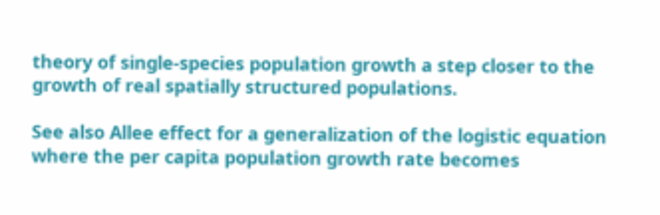theory of single-species population growth a step closer to the growth of real spatially structured populations.

See also Allee effect for a generalization of the logistic equation where the per capita population growth rate becomes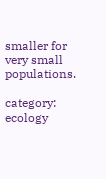smaller for very small populations.

category: ecology